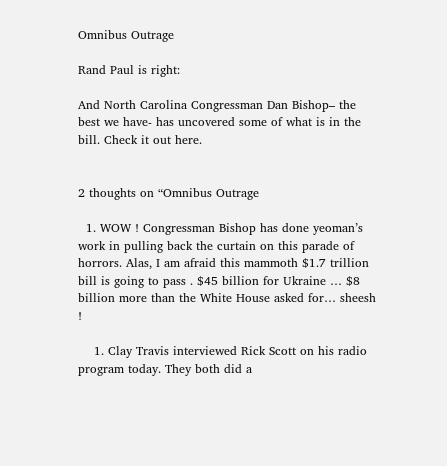Omnibus Outrage

Rand Paul is right:

And North Carolina Congressman Dan Bishop– the best we have- has uncovered some of what is in the bill. Check it out here.


2 thoughts on “Omnibus Outrage

  1. WOW ! Congressman Bishop has done yeoman’s work in pulling back the curtain on this parade of horrors. Alas, I am afraid this mammoth $1.7 trillion bill is going to pass . $45 billion for Ukraine … $8 billion more than the White House asked for… sheesh !

    1. Clay Travis interviewed Rick Scott on his radio program today. They both did a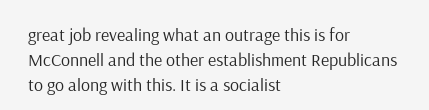great job revealing what an outrage this is for McConnell and the other establishment Republicans to go along with this. It is a socialist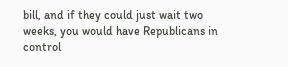bill, and if they could just wait two weeks, you would have Republicans in control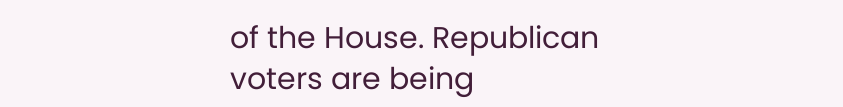of the House. Republican voters are being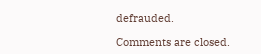defrauded.

Comments are closed.